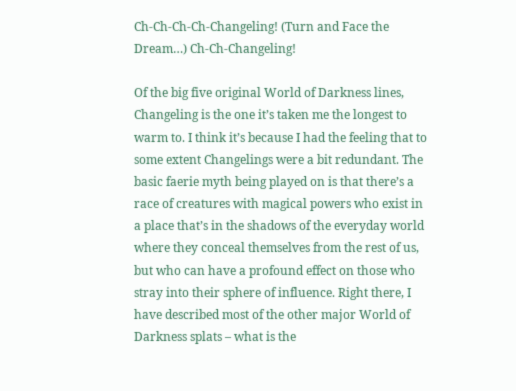Ch-Ch-Ch-Ch-Changeling! (Turn and Face the Dream…) Ch-Ch-Changeling!

Of the big five original World of Darkness lines, Changeling is the one it’s taken me the longest to warm to. I think it’s because I had the feeling that to some extent Changelings were a bit redundant. The basic faerie myth being played on is that there’s a race of creatures with magical powers who exist in a place that’s in the shadows of the everyday world where they conceal themselves from the rest of us, but who can have a profound effect on those who stray into their sphere of influence. Right there, I have described most of the other major World of Darkness splats – what is the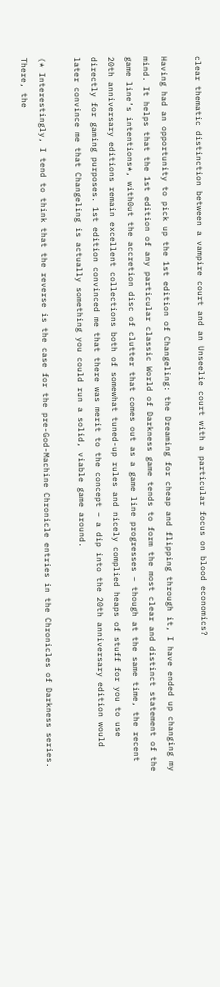clear thematic distinction between a vampire court and an Unseelie court with a particular focus on blood economics?

Having had an opportunity to pick up the 1st edition of Changeling: the Dreaming for cheap and flipping through it, I have ended up changing my mind. It helps that the 1st edition of any particular classic World of Darkness game tends to form the most clear and distinct statement of the game line’s intentions*, with0ut the accretion disc of clutter that comes out as a game line progresses – though at the same time, the recent 20th anniversary editions remain excellent collections both of somewhat tuned-up rules and nicely complied heaps of stuff for you to use directly for gaming purposes. 1st edition convinced me that there was merit to the concept – a dip into the 20th anniversary edition would later convince me that Changeling is actually something you could run a solid, viable game around.

(* Interestingly, I tend to think that the reverse is the case for the pre-God-Machine Chronicle entries in the Chronicles of Darkness series. There, the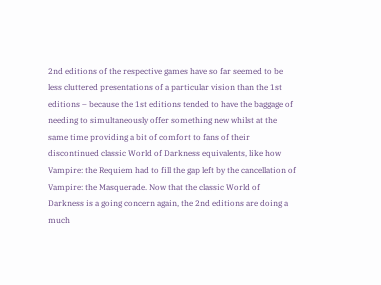2nd editions of the respective games have so far seemed to be less cluttered presentations of a particular vision than the 1st editions – because the 1st editions tended to have the baggage of needing to simultaneously offer something new whilst at the same time providing a bit of comfort to fans of their discontinued classic World of Darkness equivalents, like how Vampire: the Requiem had to fill the gap left by the cancellation of Vampire: the Masquerade. Now that the classic World of Darkness is a going concern again, the 2nd editions are doing a much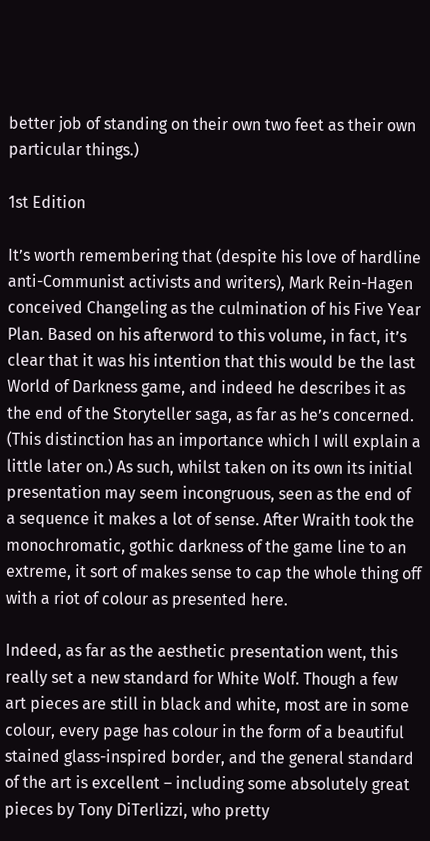better job of standing on their own two feet as their own particular things.)

1st Edition

It’s worth remembering that (despite his love of hardline anti-Communist activists and writers), Mark Rein-Hagen conceived Changeling as the culmination of his Five Year Plan. Based on his afterword to this volume, in fact, it’s clear that it was his intention that this would be the last World of Darkness game, and indeed he describes it as the end of the Storyteller saga, as far as he’s concerned. (This distinction has an importance which I will explain a little later on.) As such, whilst taken on its own its initial presentation may seem incongruous, seen as the end of a sequence it makes a lot of sense. After Wraith took the monochromatic, gothic darkness of the game line to an extreme, it sort of makes sense to cap the whole thing off with a riot of colour as presented here.

Indeed, as far as the aesthetic presentation went, this really set a new standard for White Wolf. Though a few art pieces are still in black and white, most are in some colour, every page has colour in the form of a beautiful stained glass-inspired border, and the general standard of the art is excellent – including some absolutely great pieces by Tony DiTerlizzi, who pretty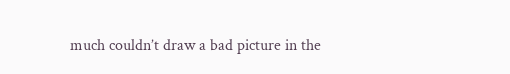much couldn’t draw a bad picture in the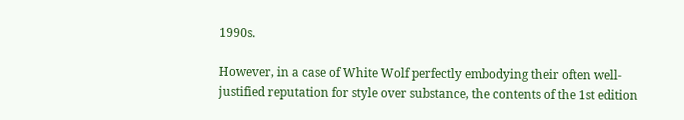1990s.

However, in a case of White Wolf perfectly embodying their often well-justified reputation for style over substance, the contents of the 1st edition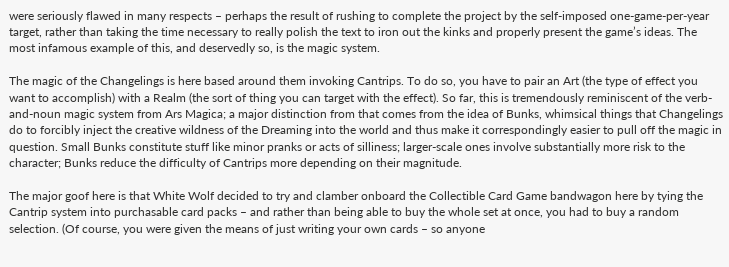were seriously flawed in many respects – perhaps the result of rushing to complete the project by the self-imposed one-game-per-year target, rather than taking the time necessary to really polish the text to iron out the kinks and properly present the game’s ideas. The most infamous example of this, and deservedly so, is the magic system.

The magic of the Changelings is here based around them invoking Cantrips. To do so, you have to pair an Art (the type of effect you want to accomplish) with a Realm (the sort of thing you can target with the effect). So far, this is tremendously reminiscent of the verb-and-noun magic system from Ars Magica; a major distinction from that comes from the idea of Bunks, whimsical things that Changelings do to forcibly inject the creative wildness of the Dreaming into the world and thus make it correspondingly easier to pull off the magic in question. Small Bunks constitute stuff like minor pranks or acts of silliness; larger-scale ones involve substantially more risk to the character; Bunks reduce the difficulty of Cantrips more depending on their magnitude.

The major goof here is that White Wolf decided to try and clamber onboard the Collectible Card Game bandwagon here by tying the Cantrip system into purchasable card packs – and rather than being able to buy the whole set at once, you had to buy a random selection. (Of course, you were given the means of just writing your own cards – so anyone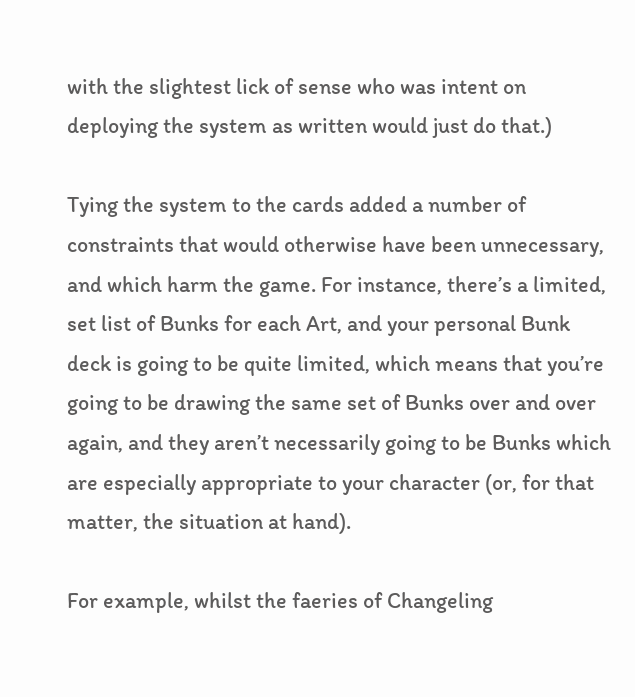with the slightest lick of sense who was intent on deploying the system as written would just do that.)

Tying the system to the cards added a number of constraints that would otherwise have been unnecessary, and which harm the game. For instance, there’s a limited, set list of Bunks for each Art, and your personal Bunk deck is going to be quite limited, which means that you’re going to be drawing the same set of Bunks over and over again, and they aren’t necessarily going to be Bunks which are especially appropriate to your character (or, for that matter, the situation at hand).

For example, whilst the faeries of Changeling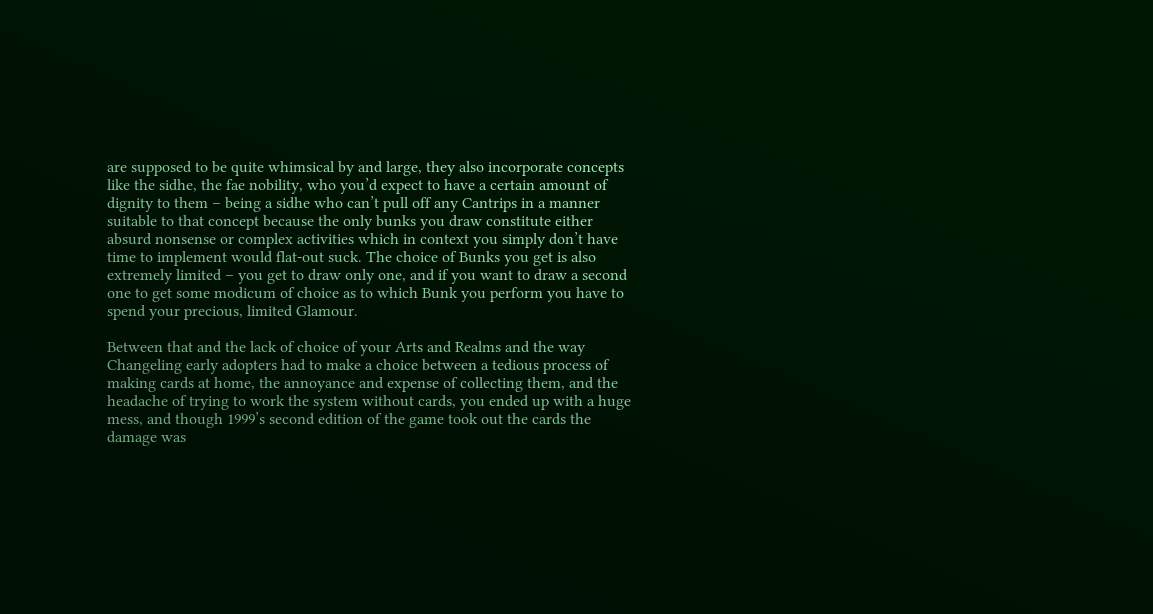are supposed to be quite whimsical by and large, they also incorporate concepts like the sidhe, the fae nobility, who you’d expect to have a certain amount of dignity to them – being a sidhe who can’t pull off any Cantrips in a manner suitable to that concept because the only bunks you draw constitute either absurd nonsense or complex activities which in context you simply don’t have time to implement would flat-out suck. The choice of Bunks you get is also extremely limited – you get to draw only one, and if you want to draw a second one to get some modicum of choice as to which Bunk you perform you have to spend your precious, limited Glamour.

Between that and the lack of choice of your Arts and Realms and the way Changeling early adopters had to make a choice between a tedious process of making cards at home, the annoyance and expense of collecting them, and the headache of trying to work the system without cards, you ended up with a huge mess, and though 1999’s second edition of the game took out the cards the damage was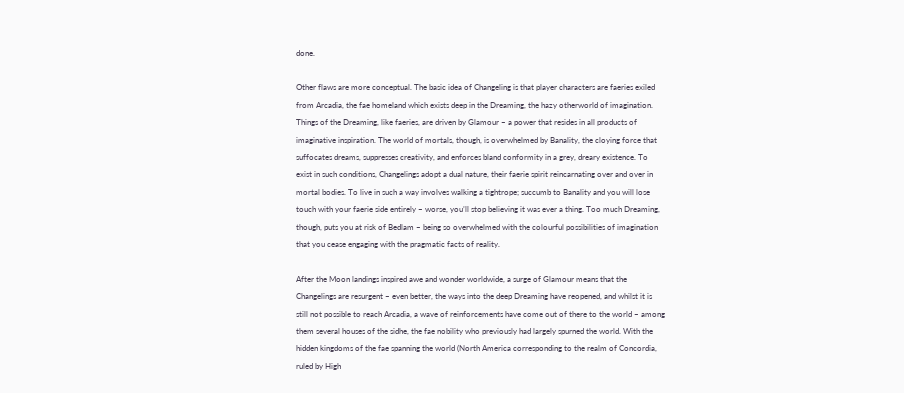done.

Other flaws are more conceptual. The basic idea of Changeling is that player characters are faeries exiled from Arcadia, the fae homeland which exists deep in the Dreaming, the hazy otherworld of imagination. Things of the Dreaming, like faeries, are driven by Glamour – a power that resides in all products of imaginative inspiration. The world of mortals, though, is overwhelmed by Banality, the cloying force that suffocates dreams, suppresses creativity, and enforces bland conformity in a grey, dreary existence. To exist in such conditions, Changelings adopt a dual nature, their faerie spirit reincarnating over and over in mortal bodies. To live in such a way involves walking a tightrope; succumb to Banality and you will lose touch with your faerie side entirely – worse, you’ll stop believing it was ever a thing. Too much Dreaming, though, puts you at risk of Bedlam – being so overwhelmed with the colourful possibilities of imagination that you cease engaging with the pragmatic facts of reality.

After the Moon landings inspired awe and wonder worldwide, a surge of Glamour means that the Changelings are resurgent – even better, the ways into the deep Dreaming have reopened, and whilst it is still not possible to reach Arcadia, a wave of reinforcements have come out of there to the world – among them several houses of the sidhe, the fae nobility who previously had largely spurned the world. With the hidden kingdoms of the fae spanning the world (North America corresponding to the realm of Concordia, ruled by High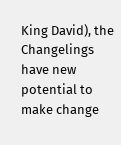King David), the Changelings have new potential to make change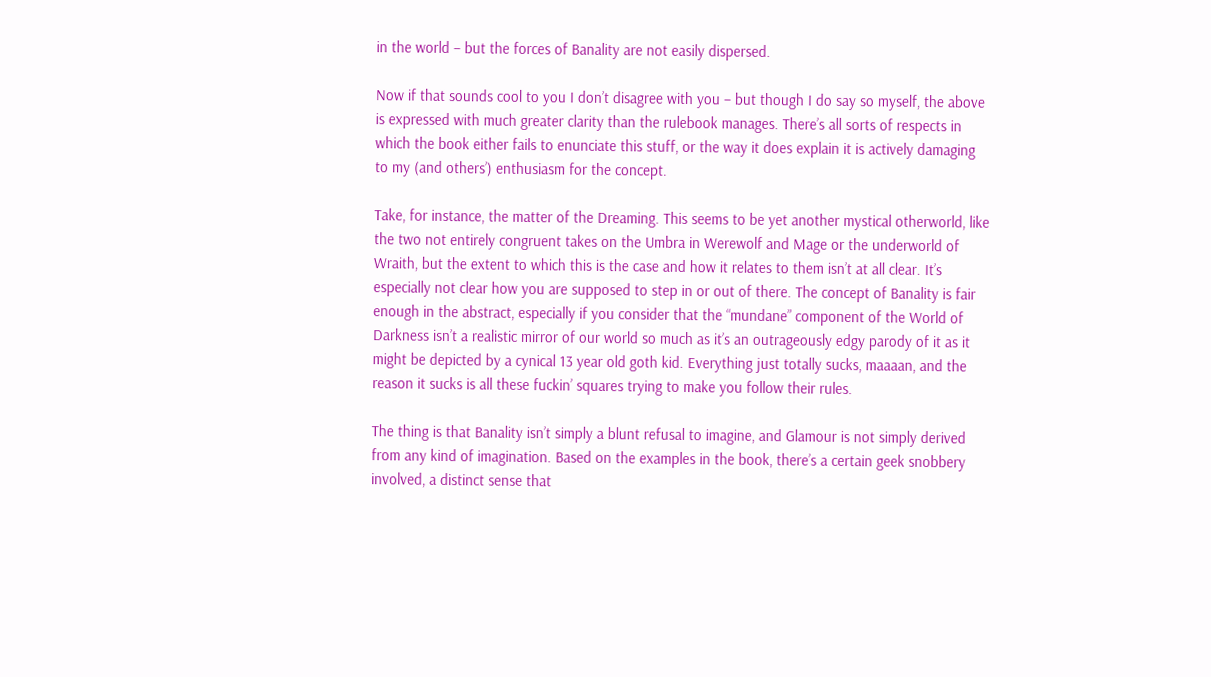in the world – but the forces of Banality are not easily dispersed.

Now if that sounds cool to you I don’t disagree with you – but though I do say so myself, the above is expressed with much greater clarity than the rulebook manages. There’s all sorts of respects in which the book either fails to enunciate this stuff, or the way it does explain it is actively damaging to my (and others’) enthusiasm for the concept.

Take, for instance, the matter of the Dreaming. This seems to be yet another mystical otherworld, like the two not entirely congruent takes on the Umbra in Werewolf and Mage or the underworld of Wraith, but the extent to which this is the case and how it relates to them isn’t at all clear. It’s especially not clear how you are supposed to step in or out of there. The concept of Banality is fair enough in the abstract, especially if you consider that the “mundane” component of the World of Darkness isn’t a realistic mirror of our world so much as it’s an outrageously edgy parody of it as it might be depicted by a cynical 13 year old goth kid. Everything just totally sucks, maaaan, and the reason it sucks is all these fuckin’ squares trying to make you follow their rules.

The thing is that Banality isn’t simply a blunt refusal to imagine, and Glamour is not simply derived from any kind of imagination. Based on the examples in the book, there’s a certain geek snobbery involved, a distinct sense that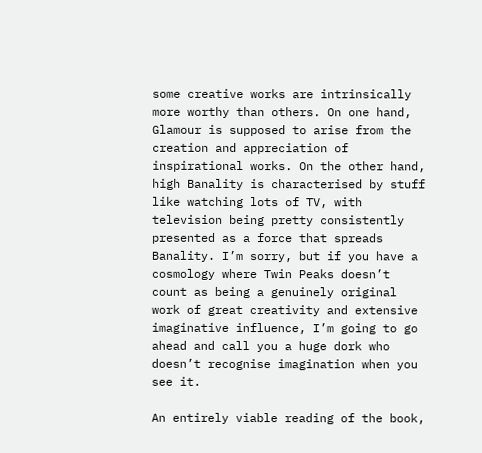some creative works are intrinsically more worthy than others. On one hand, Glamour is supposed to arise from the creation and appreciation of inspirational works. On the other hand, high Banality is characterised by stuff like watching lots of TV, with television being pretty consistently presented as a force that spreads Banality. I’m sorry, but if you have a cosmology where Twin Peaks doesn’t count as being a genuinely original work of great creativity and extensive imaginative influence, I’m going to go ahead and call you a huge dork who doesn’t recognise imagination when you see it.

An entirely viable reading of the book,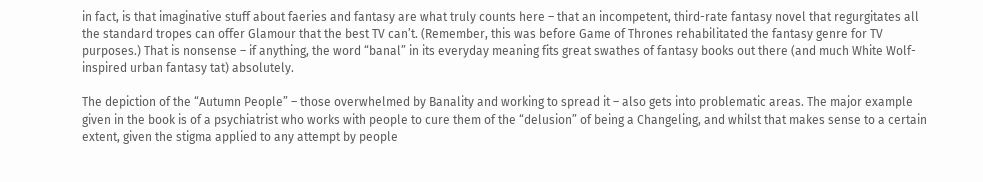in fact, is that imaginative stuff about faeries and fantasy are what truly counts here – that an incompetent, third-rate fantasy novel that regurgitates all the standard tropes can offer Glamour that the best TV can’t. (Remember, this was before Game of Thrones rehabilitated the fantasy genre for TV purposes.) That is nonsense – if anything, the word “banal” in its everyday meaning fits great swathes of fantasy books out there (and much White Wolf-inspired urban fantasy tat) absolutely.

The depiction of the “Autumn People” – those overwhelmed by Banality and working to spread it – also gets into problematic areas. The major example given in the book is of a psychiatrist who works with people to cure them of the “delusion” of being a Changeling, and whilst that makes sense to a certain extent, given the stigma applied to any attempt by people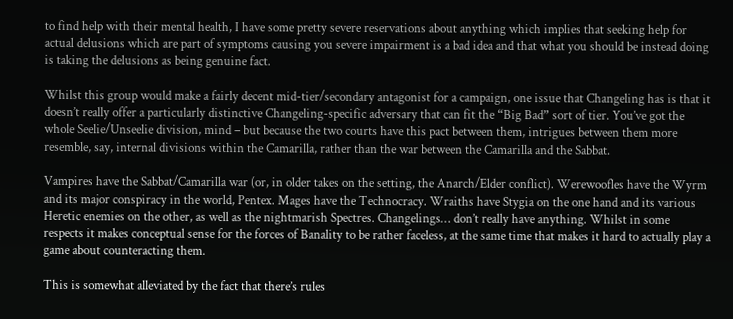to find help with their mental health, I have some pretty severe reservations about anything which implies that seeking help for actual delusions which are part of symptoms causing you severe impairment is a bad idea and that what you should be instead doing is taking the delusions as being genuine fact.

Whilst this group would make a fairly decent mid-tier/secondary antagonist for a campaign, one issue that Changeling has is that it doesn’t really offer a particularly distinctive Changeling-specific adversary that can fit the “Big Bad” sort of tier. You’ve got the whole Seelie/Unseelie division, mind – but because the two courts have this pact between them, intrigues between them more resemble, say, internal divisions within the Camarilla, rather than the war between the Camarilla and the Sabbat.

Vampires have the Sabbat/Camarilla war (or, in older takes on the setting, the Anarch/Elder conflict). Werewoofles have the Wyrm and its major conspiracy in the world, Pentex. Mages have the Technocracy. Wraiths have Stygia on the one hand and its various Heretic enemies on the other, as well as the nightmarish Spectres. Changelings… don’t really have anything. Whilst in some respects it makes conceptual sense for the forces of Banality to be rather faceless, at the same time that makes it hard to actually play a game about counteracting them.

This is somewhat alleviated by the fact that there’s rules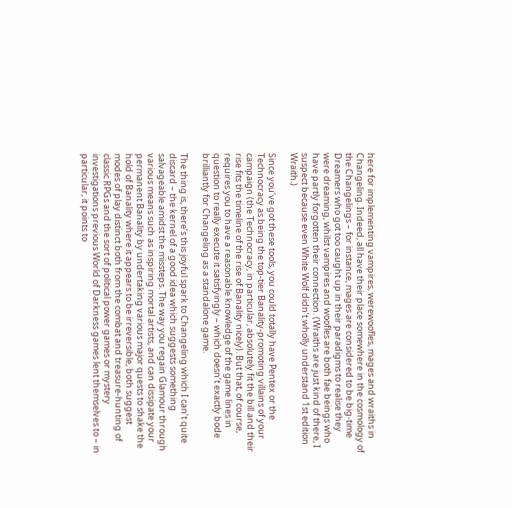here for implementing vampires, werewoofles, mages and wraiths in Changeling. Indeed, all have their place somewhere in the cosmology of the Changelings – for instance, mages are considered to be big-time Dreamers who got too caught up in their paradigms to realise they were dreaming, whilst vampires and woofles are both fae beings who have partly forgotten their connection. (Wraiths are just kind of there, I suspect because even White Wolf didn’t wholly understand 1st edition Wraith.)

Since you’ve got these tools, you could totally have Pentex or the Technocracy as being the top-tier Banality-promoting villains of your campaign (the Technocracy, in particular, absolutely fit the bill and their rise fits the timeline of the rise of Banality nicely). But that, of course, requires you to have a reasonable knowledge of the game lines in question to really execute it satisfyingly – which doesn’t exactly bode brilliantly for Changeling as a standalone game.

The thing is, there’s this joyful spark to Changeling which I can’t quite discard – the kernel of a good idea which suggests something salvageable amidst the missteps. The way you regain Glamour through various means such as inspiring mortal artists, and can dissipate your permanent Banality by undertaking various major quests to shake the hold of Banality where it appears to be irreversible, both suggest modes of play distinct both from the combat and treasure-hunting of classic RPGs and the sort of political power games or mystery investigations previous World of Darkness games lent themselves to – in particular, it points to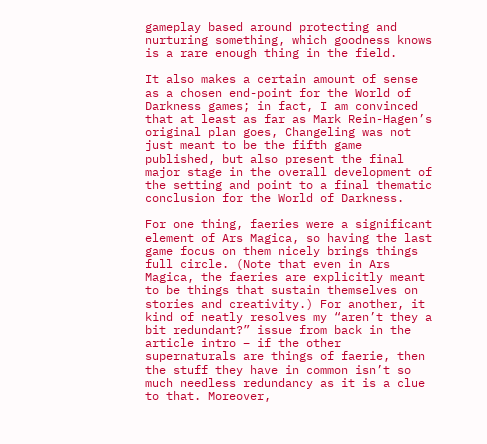gameplay based around protecting and nurturing something, which goodness knows is a rare enough thing in the field.

It also makes a certain amount of sense as a chosen end-point for the World of Darkness games; in fact, I am convinced that at least as far as Mark Rein-Hagen’s original plan goes, Changeling was not just meant to be the fifth game published, but also present the final major stage in the overall development of the setting and point to a final thematic conclusion for the World of Darkness.

For one thing, faeries were a significant element of Ars Magica, so having the last game focus on them nicely brings things full circle. (Note that even in Ars Magica, the faeries are explicitly meant to be things that sustain themselves on stories and creativity.) For another, it kind of neatly resolves my “aren’t they a bit redundant?” issue from back in the article intro – if the other supernaturals are things of faerie, then the stuff they have in common isn’t so much needless redundancy as it is a clue to that. Moreover,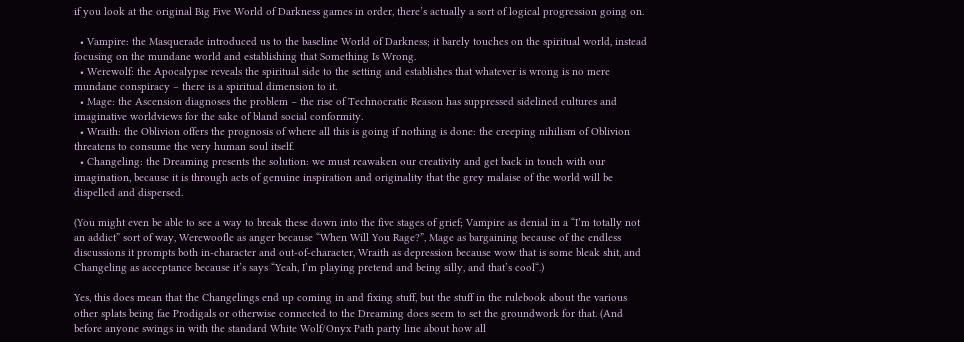if you look at the original Big Five World of Darkness games in order, there’s actually a sort of logical progression going on.

  • Vampire: the Masquerade introduced us to the baseline World of Darkness; it barely touches on the spiritual world, instead focusing on the mundane world and establishing that Something Is Wrong.
  • Werewolf: the Apocalypse reveals the spiritual side to the setting and establishes that whatever is wrong is no mere mundane conspiracy – there is a spiritual dimension to it.
  • Mage: the Ascension diagnoses the problem – the rise of Technocratic Reason has suppressed sidelined cultures and imaginative worldviews for the sake of bland social conformity.
  • Wraith: the Oblivion offers the prognosis of where all this is going if nothing is done: the creeping nihilism of Oblivion threatens to consume the very human soul itself.
  • Changeling: the Dreaming presents the solution: we must reawaken our creativity and get back in touch with our imagination, because it is through acts of genuine inspiration and originality that the grey malaise of the world will be dispelled and dispersed.

(You might even be able to see a way to break these down into the five stages of grief; Vampire as denial in a “I’m totally not an addict” sort of way, Werewoofle as anger because “When Will You Rage?”, Mage as bargaining because of the endless discussions it prompts both in-character and out-of-character, Wraith as depression because wow that is some bleak shit, and Changeling as acceptance because it’s says “Yeah, I’m playing pretend and being silly, and that’s cool“.)

Yes, this does mean that the Changelings end up coming in and fixing stuff, but the stuff in the rulebook about the various other splats being fae Prodigals or otherwise connected to the Dreaming does seem to set the groundwork for that. (And before anyone swings in with the standard White Wolf/Onyx Path party line about how all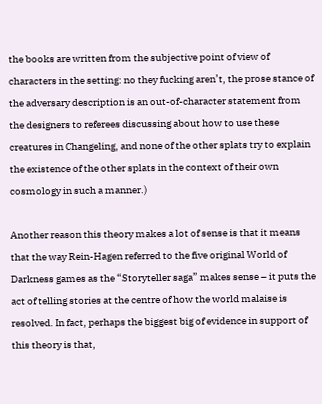the books are written from the subjective point of view of characters in the setting: no they fucking aren’t, the prose stance of the adversary description is an out-of-character statement from the designers to referees discussing about how to use these creatures in Changeling, and none of the other splats try to explain the existence of the other splats in the context of their own cosmology in such a manner.)

Another reason this theory makes a lot of sense is that it means that the way Rein-Hagen referred to the five original World of Darkness games as the “Storyteller saga” makes sense – it puts the act of telling stories at the centre of how the world malaise is resolved. In fact, perhaps the biggest big of evidence in support of this theory is that,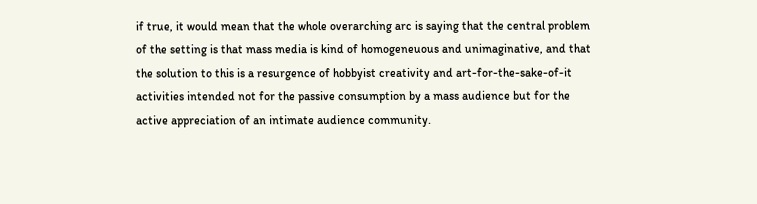if true, it would mean that the whole overarching arc is saying that the central problem of the setting is that mass media is kind of homogeneuous and unimaginative, and that the solution to this is a resurgence of hobbyist creativity and art-for-the-sake-of-it activities intended not for the passive consumption by a mass audience but for the active appreciation of an intimate audience community.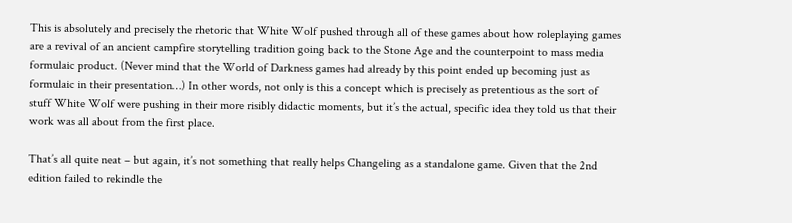This is absolutely and precisely the rhetoric that White Wolf pushed through all of these games about how roleplaying games are a revival of an ancient campfire storytelling tradition going back to the Stone Age and the counterpoint to mass media formulaic product. (Never mind that the World of Darkness games had already by this point ended up becoming just as formulaic in their presentation…) In other words, not only is this a concept which is precisely as pretentious as the sort of stuff White Wolf were pushing in their more risibly didactic moments, but it’s the actual, specific idea they told us that their work was all about from the first place.

That’s all quite neat – but again, it’s not something that really helps Changeling as a standalone game. Given that the 2nd edition failed to rekindle the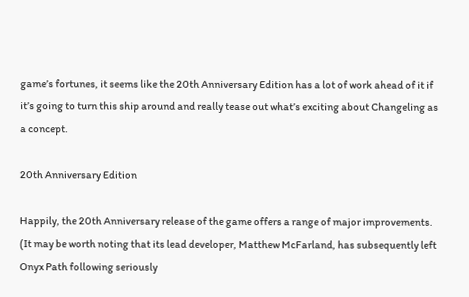game’s fortunes, it seems like the 20th Anniversary Edition has a lot of work ahead of it if it’s going to turn this ship around and really tease out what’s exciting about Changeling as a concept.

20th Anniversary Edition

Happily, the 20th Anniversary release of the game offers a range of major improvements. (It may be worth noting that its lead developer, Matthew McFarland, has subsequently left Onyx Path following seriously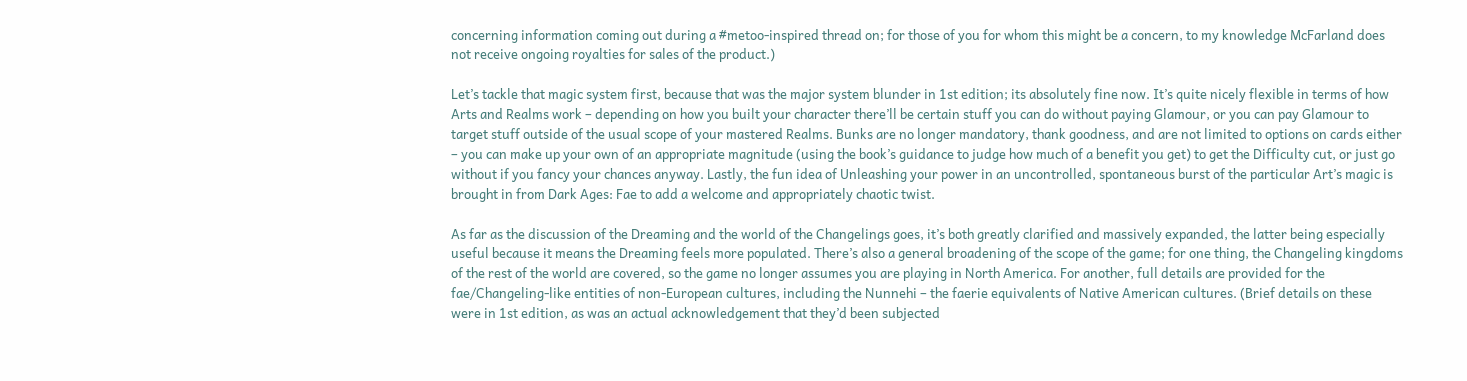concerning information coming out during a #metoo-inspired thread on; for those of you for whom this might be a concern, to my knowledge McFarland does not receive ongoing royalties for sales of the product.)

Let’s tackle that magic system first, because that was the major system blunder in 1st edition; its absolutely fine now. It’s quite nicely flexible in terms of how Arts and Realms work – depending on how you built your character there’ll be certain stuff you can do without paying Glamour, or you can pay Glamour to target stuff outside of the usual scope of your mastered Realms. Bunks are no longer mandatory, thank goodness, and are not limited to options on cards either – you can make up your own of an appropriate magnitude (using the book’s guidance to judge how much of a benefit you get) to get the Difficulty cut, or just go without if you fancy your chances anyway. Lastly, the fun idea of Unleashing your power in an uncontrolled, spontaneous burst of the particular Art’s magic is brought in from Dark Ages: Fae to add a welcome and appropriately chaotic twist.

As far as the discussion of the Dreaming and the world of the Changelings goes, it’s both greatly clarified and massively expanded, the latter being especially useful because it means the Dreaming feels more populated. There’s also a general broadening of the scope of the game; for one thing, the Changeling kingdoms of the rest of the world are covered, so the game no longer assumes you are playing in North America. For another, full details are provided for the fae/Changeling-like entities of non-European cultures, including the Nunnehi – the faerie equivalents of Native American cultures. (Brief details on these were in 1st edition, as was an actual acknowledgement that they’d been subjected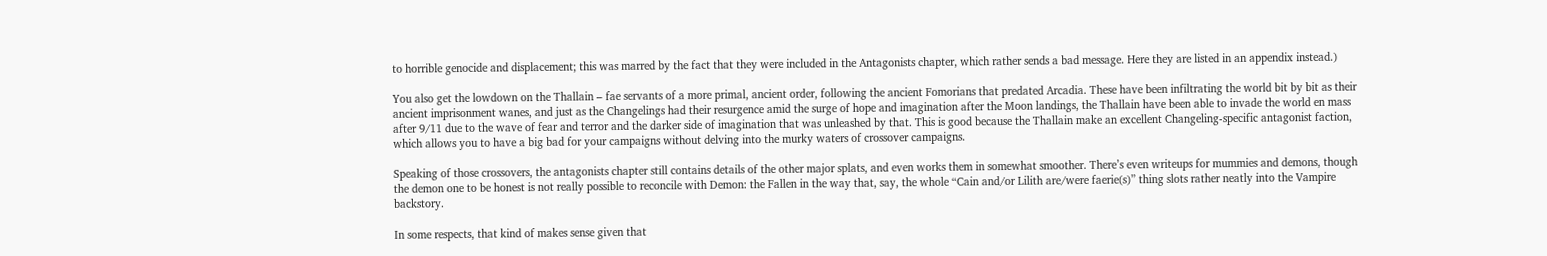to horrible genocide and displacement; this was marred by the fact that they were included in the Antagonists chapter, which rather sends a bad message. Here they are listed in an appendix instead.)

You also get the lowdown on the Thallain – fae servants of a more primal, ancient order, following the ancient Fomorians that predated Arcadia. These have been infiltrating the world bit by bit as their ancient imprisonment wanes, and just as the Changelings had their resurgence amid the surge of hope and imagination after the Moon landings, the Thallain have been able to invade the world en mass after 9/11 due to the wave of fear and terror and the darker side of imagination that was unleashed by that. This is good because the Thallain make an excellent Changeling-specific antagonist faction, which allows you to have a big bad for your campaigns without delving into the murky waters of crossover campaigns.

Speaking of those crossovers, the antagonists chapter still contains details of the other major splats, and even works them in somewhat smoother. There’s even writeups for mummies and demons, though the demon one to be honest is not really possible to reconcile with Demon: the Fallen in the way that, say, the whole “Cain and/or Lilith are/were faerie(s)” thing slots rather neatly into the Vampire backstory.

In some respects, that kind of makes sense given that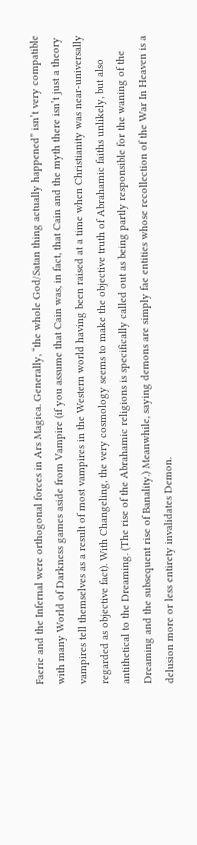Faerie and the Infernal were orthogonal forces in Ars Magica. Generally, “the whole God/Satan thing actually happened” isn’t very compatible with many World of Darkness games aside from Vampire (if you assume that Cain was, in fact, that Cain and the myth there isn’t just a theory vampires tell themselves as a result of most vampires in the Western world having been raised at a time when Christianity was near-universally regarded as objective fact). With Changeling, the very cosmology seems to make the objective truth of Abrahamic faiths unlikely, but also antithetical to the Dreaming. (The rise of the Abrahamic religions is specifically called out as being partly responsible for the waning of the Dreaming and the subsequent rise of Banality.) Meanwhile, saying demons are simply fae entities whose recollection of the War In Heaven is a delusion more or less entirety invalidates Demon.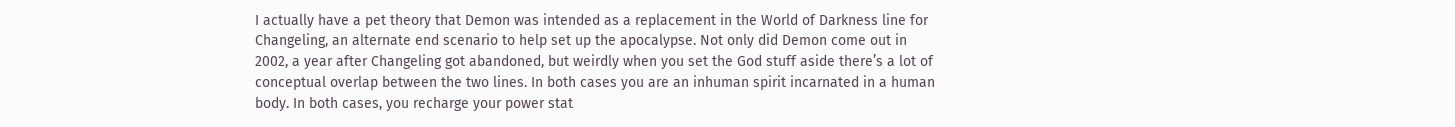I actually have a pet theory that Demon was intended as a replacement in the World of Darkness line for Changeling, an alternate end scenario to help set up the apocalypse. Not only did Demon come out in 2002, a year after Changeling got abandoned, but weirdly when you set the God stuff aside there’s a lot of conceptual overlap between the two lines. In both cases you are an inhuman spirit incarnated in a human body. In both cases, you recharge your power stat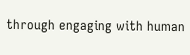through engaging with human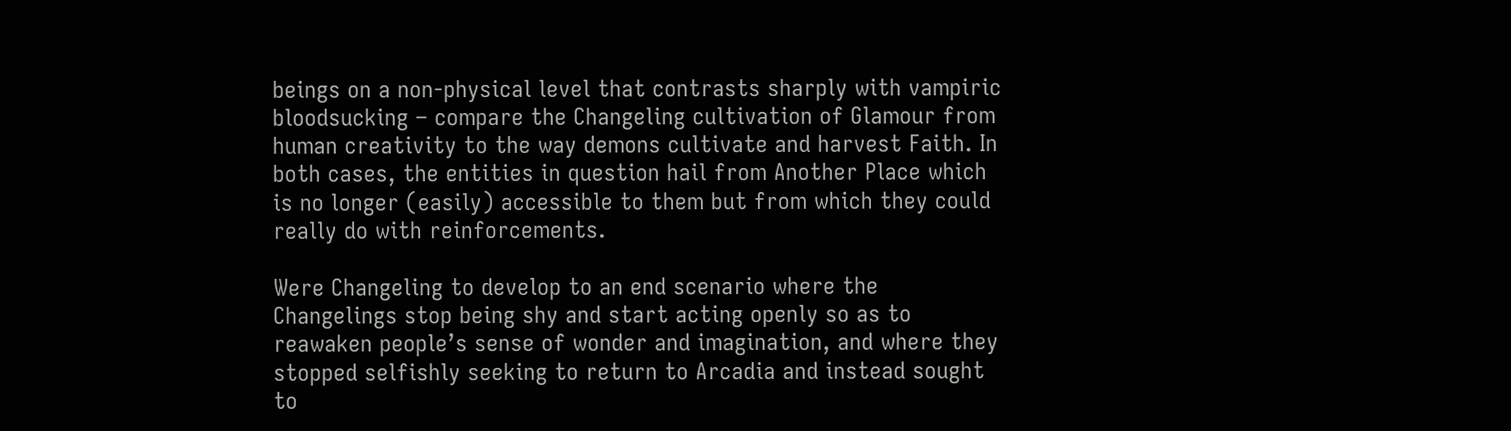beings on a non-physical level that contrasts sharply with vampiric bloodsucking – compare the Changeling cultivation of Glamour from human creativity to the way demons cultivate and harvest Faith. In both cases, the entities in question hail from Another Place which is no longer (easily) accessible to them but from which they could really do with reinforcements.

Were Changeling to develop to an end scenario where the Changelings stop being shy and start acting openly so as to reawaken people’s sense of wonder and imagination, and where they stopped selfishly seeking to return to Arcadia and instead sought to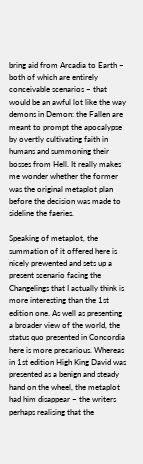bring aid from Arcadia to Earth – both of which are entirely conceivable scenarios – that would be an awful lot like the way demons in Demon: the Fallen are meant to prompt the apocalypse by overtly cultivating faith in humans and summoning their bosses from Hell. It really makes me wonder whether the former was the original metaplot plan before the decision was made to sideline the faeries.

Speaking of metaplot, the summation of it offered here is nicely prewented and sets up a present scenario facing the Changelings that I actually think is more interesting than the 1st edition one. As well as presenting a broader view of the world, the status quo presented in Concordia here is more precarious. Whereas in 1st edition High King David was presented as a benign and steady hand on the wheel, the metaplot had him disappear – the writers perhaps realising that the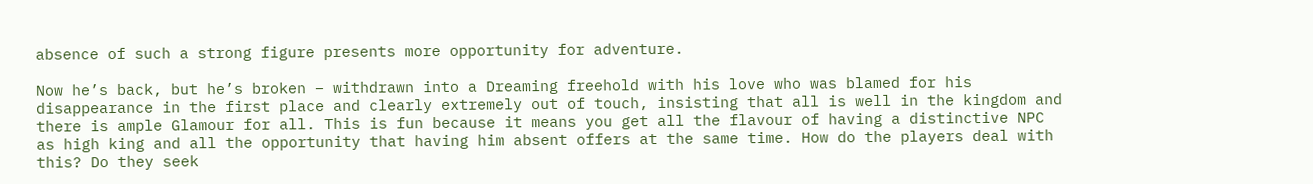absence of such a strong figure presents more opportunity for adventure.

Now he’s back, but he’s broken – withdrawn into a Dreaming freehold with his love who was blamed for his disappearance in the first place and clearly extremely out of touch, insisting that all is well in the kingdom and there is ample Glamour for all. This is fun because it means you get all the flavour of having a distinctive NPC as high king and all the opportunity that having him absent offers at the same time. How do the players deal with this? Do they seek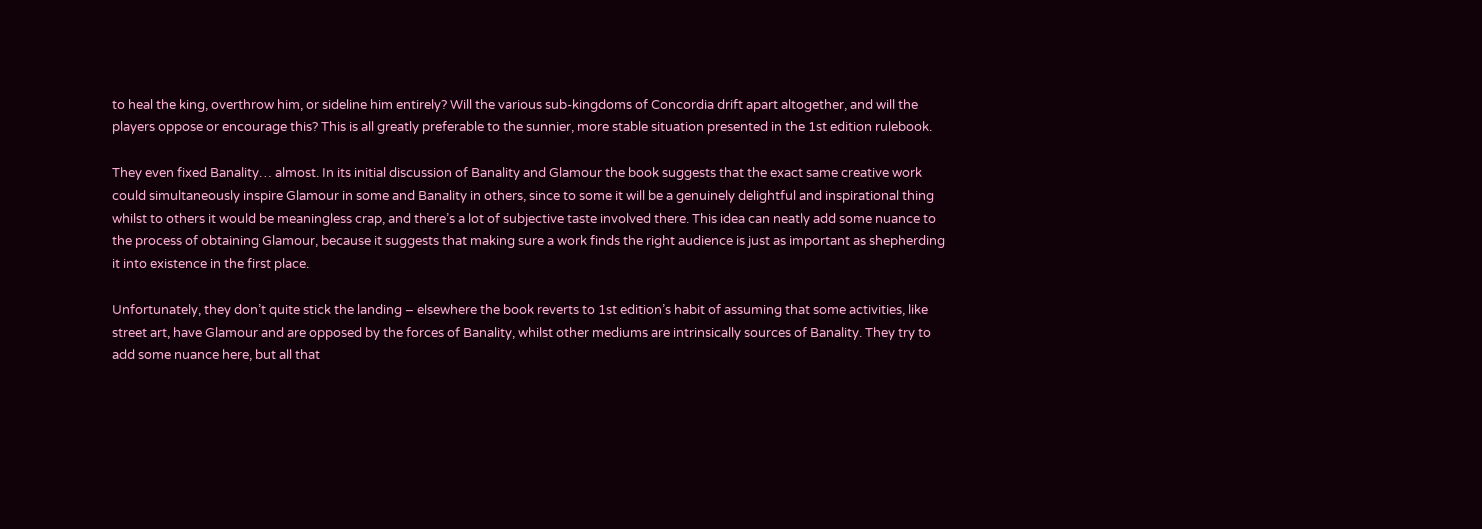to heal the king, overthrow him, or sideline him entirely? Will the various sub-kingdoms of Concordia drift apart altogether, and will the players oppose or encourage this? This is all greatly preferable to the sunnier, more stable situation presented in the 1st edition rulebook.

They even fixed Banality… almost. In its initial discussion of Banality and Glamour the book suggests that the exact same creative work could simultaneously inspire Glamour in some and Banality in others, since to some it will be a genuinely delightful and inspirational thing whilst to others it would be meaningless crap, and there’s a lot of subjective taste involved there. This idea can neatly add some nuance to the process of obtaining Glamour, because it suggests that making sure a work finds the right audience is just as important as shepherding it into existence in the first place.

Unfortunately, they don’t quite stick the landing – elsewhere the book reverts to 1st edition’s habit of assuming that some activities, like street art, have Glamour and are opposed by the forces of Banality, whilst other mediums are intrinsically sources of Banality. They try to add some nuance here, but all that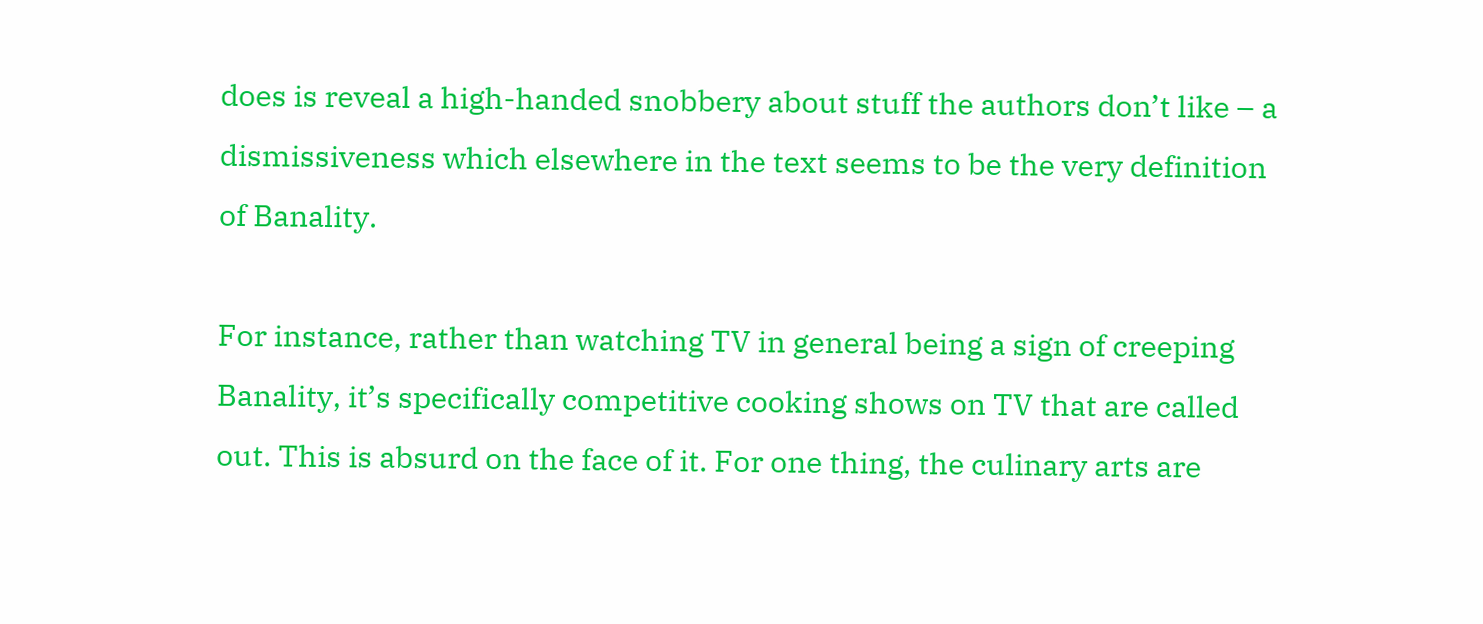does is reveal a high-handed snobbery about stuff the authors don’t like – a dismissiveness which elsewhere in the text seems to be the very definition of Banality.

For instance, rather than watching TV in general being a sign of creeping Banality, it’s specifically competitive cooking shows on TV that are called out. This is absurd on the face of it. For one thing, the culinary arts are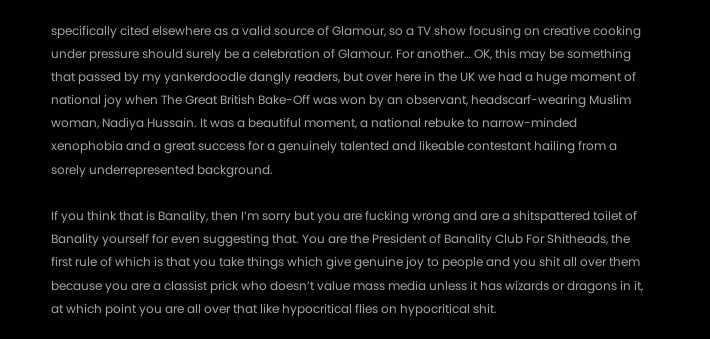specifically cited elsewhere as a valid source of Glamour, so a TV show focusing on creative cooking under pressure should surely be a celebration of Glamour. For another… OK, this may be something that passed by my yankerdoodle dangly readers, but over here in the UK we had a huge moment of national joy when The Great British Bake-Off was won by an observant, headscarf-wearing Muslim woman, Nadiya Hussain. It was a beautiful moment, a national rebuke to narrow-minded xenophobia and a great success for a genuinely talented and likeable contestant hailing from a sorely underrepresented background.

If you think that is Banality, then I’m sorry but you are fucking wrong and are a shitspattered toilet of Banality yourself for even suggesting that. You are the President of Banality Club For Shitheads, the first rule of which is that you take things which give genuine joy to people and you shit all over them because you are a classist prick who doesn’t value mass media unless it has wizards or dragons in it, at which point you are all over that like hypocritical flies on hypocritical shit.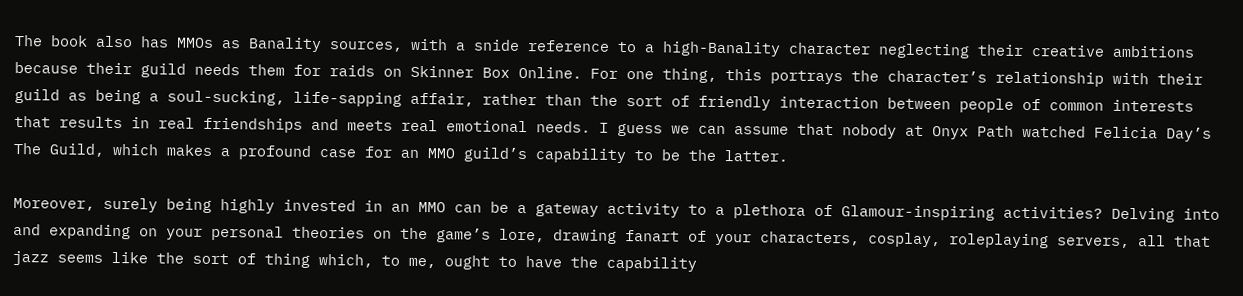The book also has MMOs as Banality sources, with a snide reference to a high-Banality character neglecting their creative ambitions because their guild needs them for raids on Skinner Box Online. For one thing, this portrays the character’s relationship with their guild as being a soul-sucking, life-sapping affair, rather than the sort of friendly interaction between people of common interests that results in real friendships and meets real emotional needs. I guess we can assume that nobody at Onyx Path watched Felicia Day’s The Guild, which makes a profound case for an MMO guild’s capability to be the latter.

Moreover, surely being highly invested in an MMO can be a gateway activity to a plethora of Glamour-inspiring activities? Delving into and expanding on your personal theories on the game’s lore, drawing fanart of your characters, cosplay, roleplaying servers, all that jazz seems like the sort of thing which, to me, ought to have the capability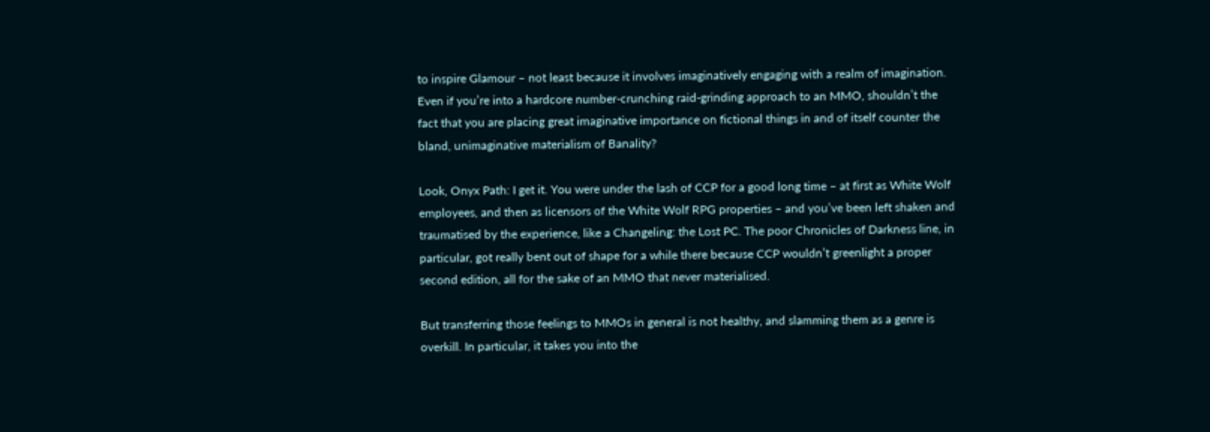to inspire Glamour – not least because it involves imaginatively engaging with a realm of imagination. Even if you’re into a hardcore number-crunching raid-grinding approach to an MMO, shouldn’t the fact that you are placing great imaginative importance on fictional things in and of itself counter the bland, unimaginative materialism of Banality?

Look, Onyx Path: I get it. You were under the lash of CCP for a good long time – at first as White Wolf employees, and then as licensors of the White Wolf RPG properties – and you’ve been left shaken and traumatised by the experience, like a Changeling: the Lost PC. The poor Chronicles of Darkness line, in particular, got really bent out of shape for a while there because CCP wouldn’t greenlight a proper second edition, all for the sake of an MMO that never materialised.

But transferring those feelings to MMOs in general is not healthy, and slamming them as a genre is overkill. In particular, it takes you into the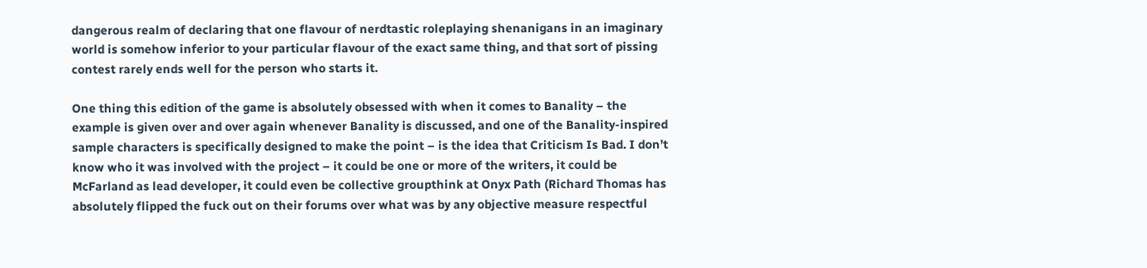dangerous realm of declaring that one flavour of nerdtastic roleplaying shenanigans in an imaginary world is somehow inferior to your particular flavour of the exact same thing, and that sort of pissing contest rarely ends well for the person who starts it.

One thing this edition of the game is absolutely obsessed with when it comes to Banality – the example is given over and over again whenever Banality is discussed, and one of the Banality-inspired sample characters is specifically designed to make the point – is the idea that Criticism Is Bad. I don’t know who it was involved with the project – it could be one or more of the writers, it could be McFarland as lead developer, it could even be collective groupthink at Onyx Path (Richard Thomas has absolutely flipped the fuck out on their forums over what was by any objective measure respectful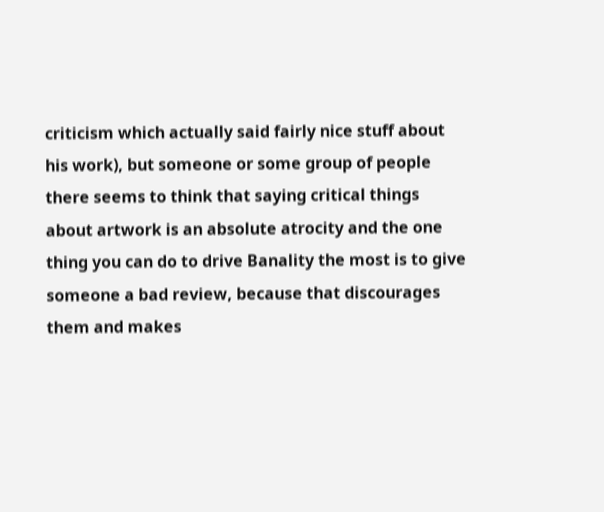criticism which actually said fairly nice stuff about his work), but someone or some group of people there seems to think that saying critical things about artwork is an absolute atrocity and the one thing you can do to drive Banality the most is to give someone a bad review, because that discourages them and makes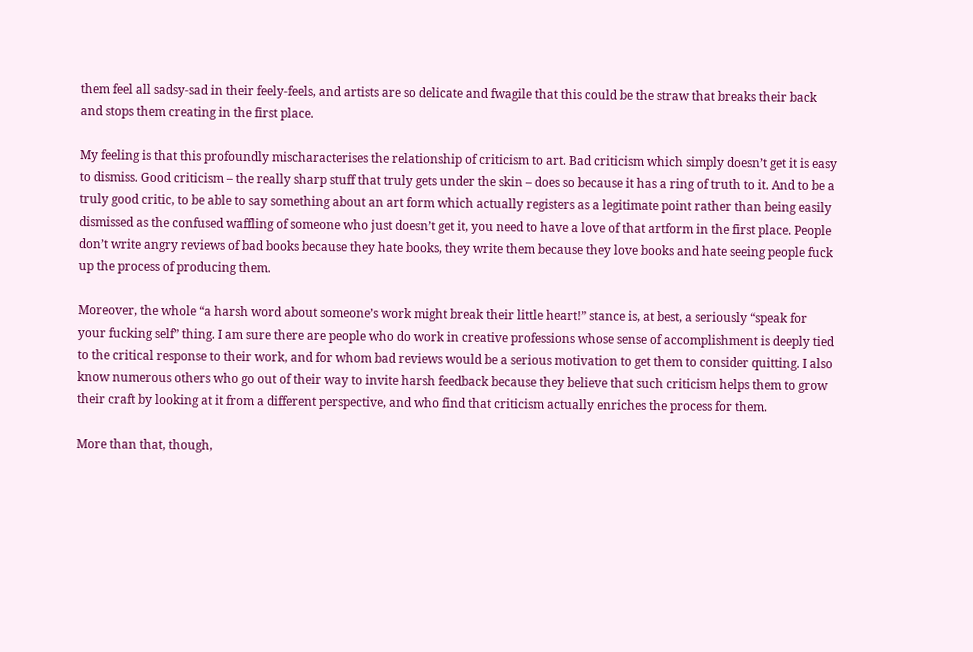them feel all sadsy-sad in their feely-feels, and artists are so delicate and fwagile that this could be the straw that breaks their back and stops them creating in the first place.

My feeling is that this profoundly mischaracterises the relationship of criticism to art. Bad criticism which simply doesn’t get it is easy to dismiss. Good criticism – the really sharp stuff that truly gets under the skin – does so because it has a ring of truth to it. And to be a truly good critic, to be able to say something about an art form which actually registers as a legitimate point rather than being easily dismissed as the confused waffling of someone who just doesn’t get it, you need to have a love of that artform in the first place. People don’t write angry reviews of bad books because they hate books, they write them because they love books and hate seeing people fuck up the process of producing them.

Moreover, the whole “a harsh word about someone’s work might break their little heart!” stance is, at best, a seriously “speak for your fucking self” thing. I am sure there are people who do work in creative professions whose sense of accomplishment is deeply tied to the critical response to their work, and for whom bad reviews would be a serious motivation to get them to consider quitting. I also know numerous others who go out of their way to invite harsh feedback because they believe that such criticism helps them to grow their craft by looking at it from a different perspective, and who find that criticism actually enriches the process for them.

More than that, though,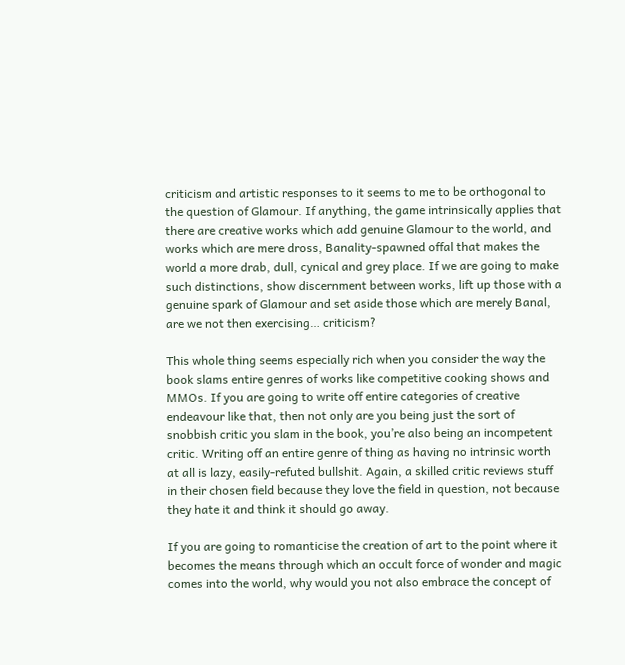criticism and artistic responses to it seems to me to be orthogonal to the question of Glamour. If anything, the game intrinsically applies that there are creative works which add genuine Glamour to the world, and works which are mere dross, Banality-spawned offal that makes the world a more drab, dull, cynical and grey place. If we are going to make such distinctions, show discernment between works, lift up those with a genuine spark of Glamour and set aside those which are merely Banal, are we not then exercising… criticism?

This whole thing seems especially rich when you consider the way the book slams entire genres of works like competitive cooking shows and MMOs. If you are going to write off entire categories of creative endeavour like that, then not only are you being just the sort of snobbish critic you slam in the book, you’re also being an incompetent critic. Writing off an entire genre of thing as having no intrinsic worth at all is lazy, easily-refuted bullshit. Again, a skilled critic reviews stuff in their chosen field because they love the field in question, not because they hate it and think it should go away.

If you are going to romanticise the creation of art to the point where it becomes the means through which an occult force of wonder and magic comes into the world, why would you not also embrace the concept of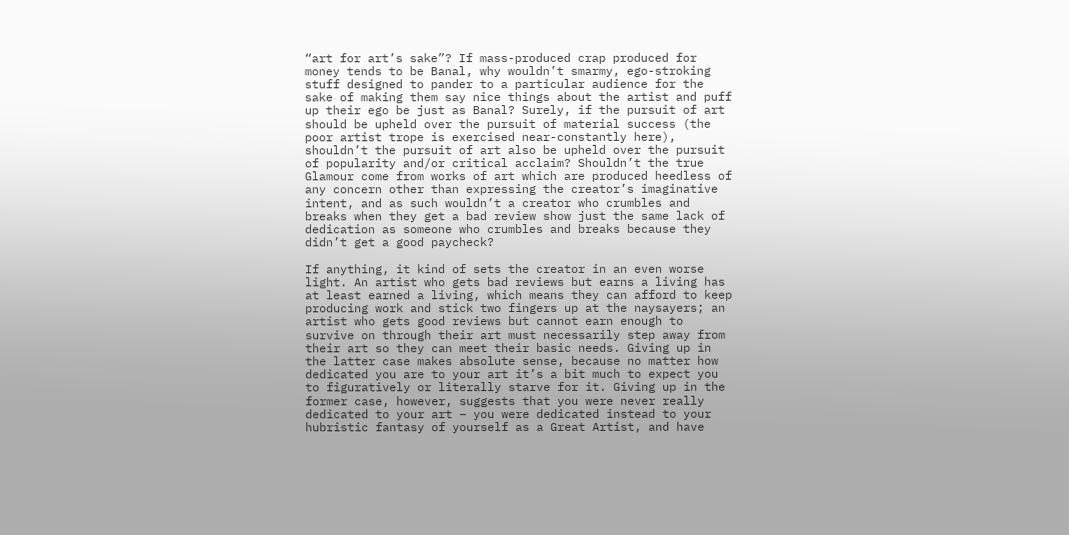“art for art’s sake”? If mass-produced crap produced for money tends to be Banal, why wouldn’t smarmy, ego-stroking stuff designed to pander to a particular audience for the sake of making them say nice things about the artist and puff up their ego be just as Banal? Surely, if the pursuit of art should be upheld over the pursuit of material success (the poor artist trope is exercised near-constantly here), shouldn’t the pursuit of art also be upheld over the pursuit of popularity and/or critical acclaim? Shouldn’t the true Glamour come from works of art which are produced heedless of any concern other than expressing the creator’s imaginative intent, and as such wouldn’t a creator who crumbles and breaks when they get a bad review show just the same lack of dedication as someone who crumbles and breaks because they didn’t get a good paycheck?

If anything, it kind of sets the creator in an even worse light. An artist who gets bad reviews but earns a living has at least earned a living, which means they can afford to keep producing work and stick two fingers up at the naysayers; an artist who gets good reviews but cannot earn enough to survive on through their art must necessarily step away from their art so they can meet their basic needs. Giving up in the latter case makes absolute sense, because no matter how dedicated you are to your art it’s a bit much to expect you to figuratively or literally starve for it. Giving up in the former case, however, suggests that you were never really dedicated to your art – you were dedicated instead to your hubristic fantasy of yourself as a Great Artist, and have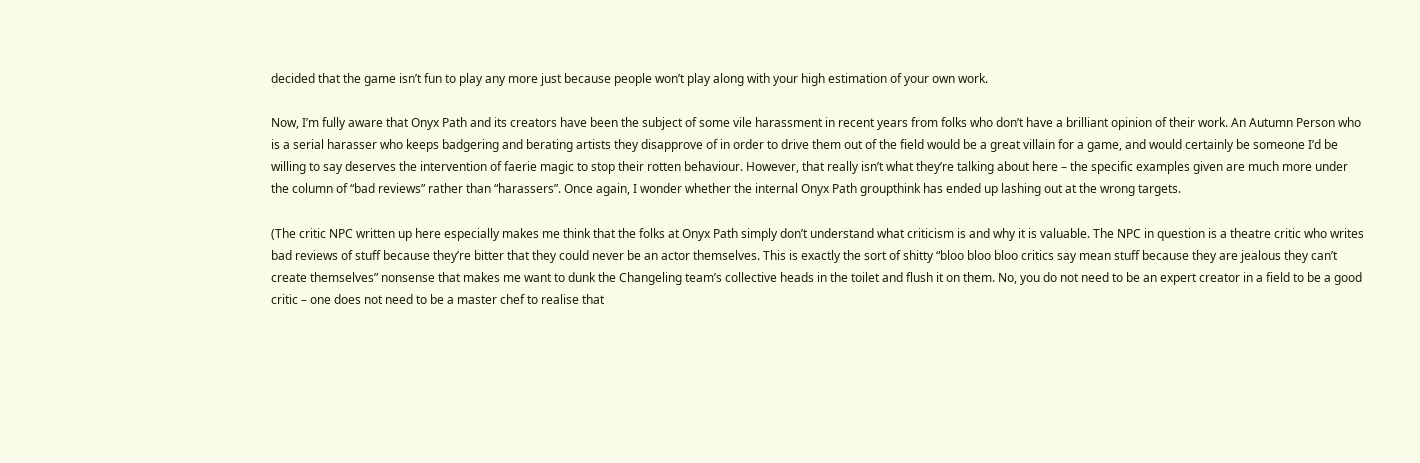decided that the game isn’t fun to play any more just because people won’t play along with your high estimation of your own work.

Now, I’m fully aware that Onyx Path and its creators have been the subject of some vile harassment in recent years from folks who don’t have a brilliant opinion of their work. An Autumn Person who is a serial harasser who keeps badgering and berating artists they disapprove of in order to drive them out of the field would be a great villain for a game, and would certainly be someone I’d be willing to say deserves the intervention of faerie magic to stop their rotten behaviour. However, that really isn’t what they’re talking about here – the specific examples given are much more under the column of “bad reviews” rather than “harassers”. Once again, I wonder whether the internal Onyx Path groupthink has ended up lashing out at the wrong targets.

(The critic NPC written up here especially makes me think that the folks at Onyx Path simply don’t understand what criticism is and why it is valuable. The NPC in question is a theatre critic who writes bad reviews of stuff because they’re bitter that they could never be an actor themselves. This is exactly the sort of shitty “bloo bloo bloo critics say mean stuff because they are jealous they can’t create themselves” nonsense that makes me want to dunk the Changeling team’s collective heads in the toilet and flush it on them. No, you do not need to be an expert creator in a field to be a good critic – one does not need to be a master chef to realise that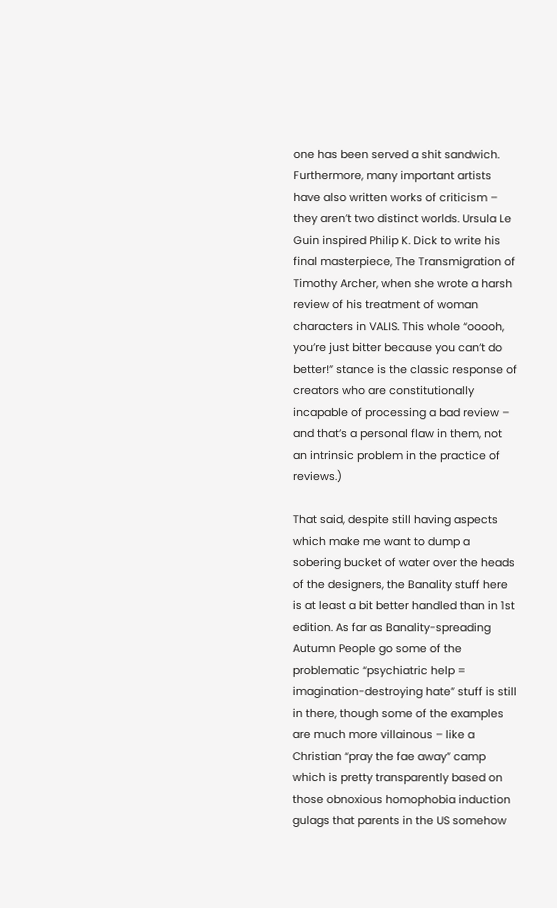one has been served a shit sandwich. Furthermore, many important artists have also written works of criticism – they aren’t two distinct worlds. Ursula Le Guin inspired Philip K. Dick to write his final masterpiece, The Transmigration of Timothy Archer, when she wrote a harsh review of his treatment of woman characters in VALIS. This whole “ooooh, you’re just bitter because you can’t do better!” stance is the classic response of creators who are constitutionally incapable of processing a bad review – and that’s a personal flaw in them, not an intrinsic problem in the practice of reviews.)

That said, despite still having aspects which make me want to dump a sobering bucket of water over the heads of the designers, the Banality stuff here is at least a bit better handled than in 1st edition. As far as Banality-spreading Autumn People go some of the problematic “psychiatric help = imagination-destroying hate” stuff is still in there, though some of the examples are much more villainous – like a Christian “pray the fae away” camp which is pretty transparently based on those obnoxious homophobia induction gulags that parents in the US somehow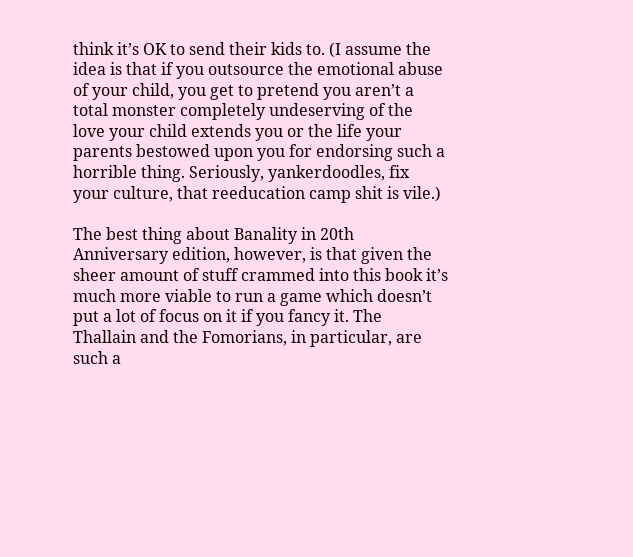think it’s OK to send their kids to. (I assume the idea is that if you outsource the emotional abuse of your child, you get to pretend you aren’t a total monster completely undeserving of the love your child extends you or the life your parents bestowed upon you for endorsing such a horrible thing. Seriously, yankerdoodles, fix your culture, that reeducation camp shit is vile.)

The best thing about Banality in 20th Anniversary edition, however, is that given the sheer amount of stuff crammed into this book it’s much more viable to run a game which doesn’t put a lot of focus on it if you fancy it. The Thallain and the Fomorians, in particular, are such a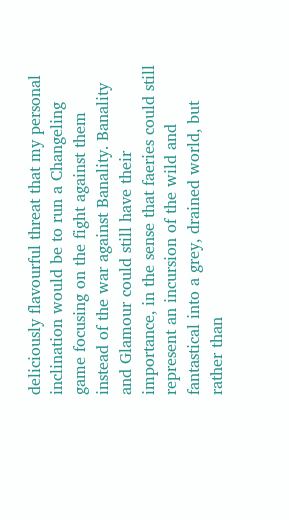deliciously flavourful threat that my personal inclination would be to run a Changeling game focusing on the fight against them instead of the war against Banality. Banality and Glamour could still have their importance, in the sense that faeries could still represent an incursion of the wild and fantastical into a grey, drained world, but rather than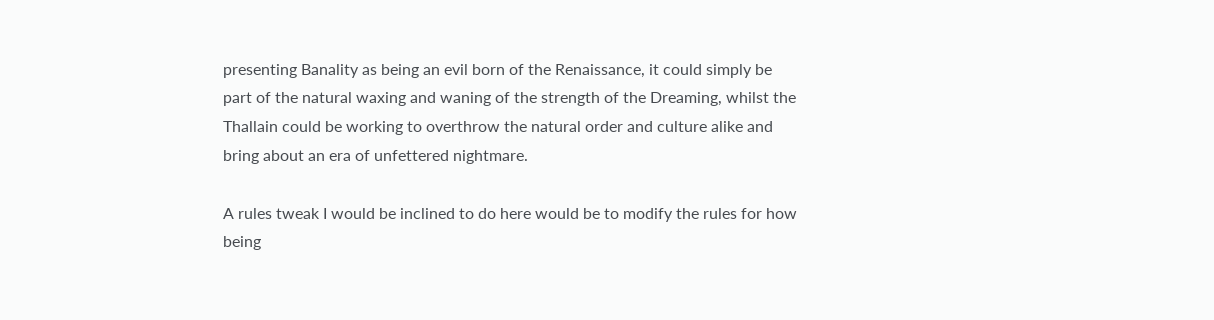presenting Banality as being an evil born of the Renaissance, it could simply be part of the natural waxing and waning of the strength of the Dreaming, whilst the Thallain could be working to overthrow the natural order and culture alike and bring about an era of unfettered nightmare.

A rules tweak I would be inclined to do here would be to modify the rules for how being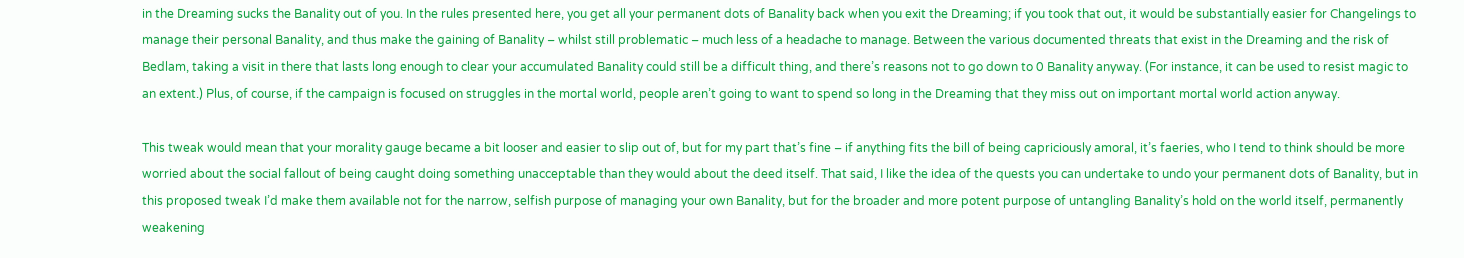in the Dreaming sucks the Banality out of you. In the rules presented here, you get all your permanent dots of Banality back when you exit the Dreaming; if you took that out, it would be substantially easier for Changelings to manage their personal Banality, and thus make the gaining of Banality – whilst still problematic – much less of a headache to manage. Between the various documented threats that exist in the Dreaming and the risk of Bedlam, taking a visit in there that lasts long enough to clear your accumulated Banality could still be a difficult thing, and there’s reasons not to go down to 0 Banality anyway. (For instance, it can be used to resist magic to an extent.) Plus, of course, if the campaign is focused on struggles in the mortal world, people aren’t going to want to spend so long in the Dreaming that they miss out on important mortal world action anyway.

This tweak would mean that your morality gauge became a bit looser and easier to slip out of, but for my part that’s fine – if anything fits the bill of being capriciously amoral, it’s faeries, who I tend to think should be more worried about the social fallout of being caught doing something unacceptable than they would about the deed itself. That said, I like the idea of the quests you can undertake to undo your permanent dots of Banality, but in this proposed tweak I’d make them available not for the narrow, selfish purpose of managing your own Banality, but for the broader and more potent purpose of untangling Banality’s hold on the world itself, permanently weakening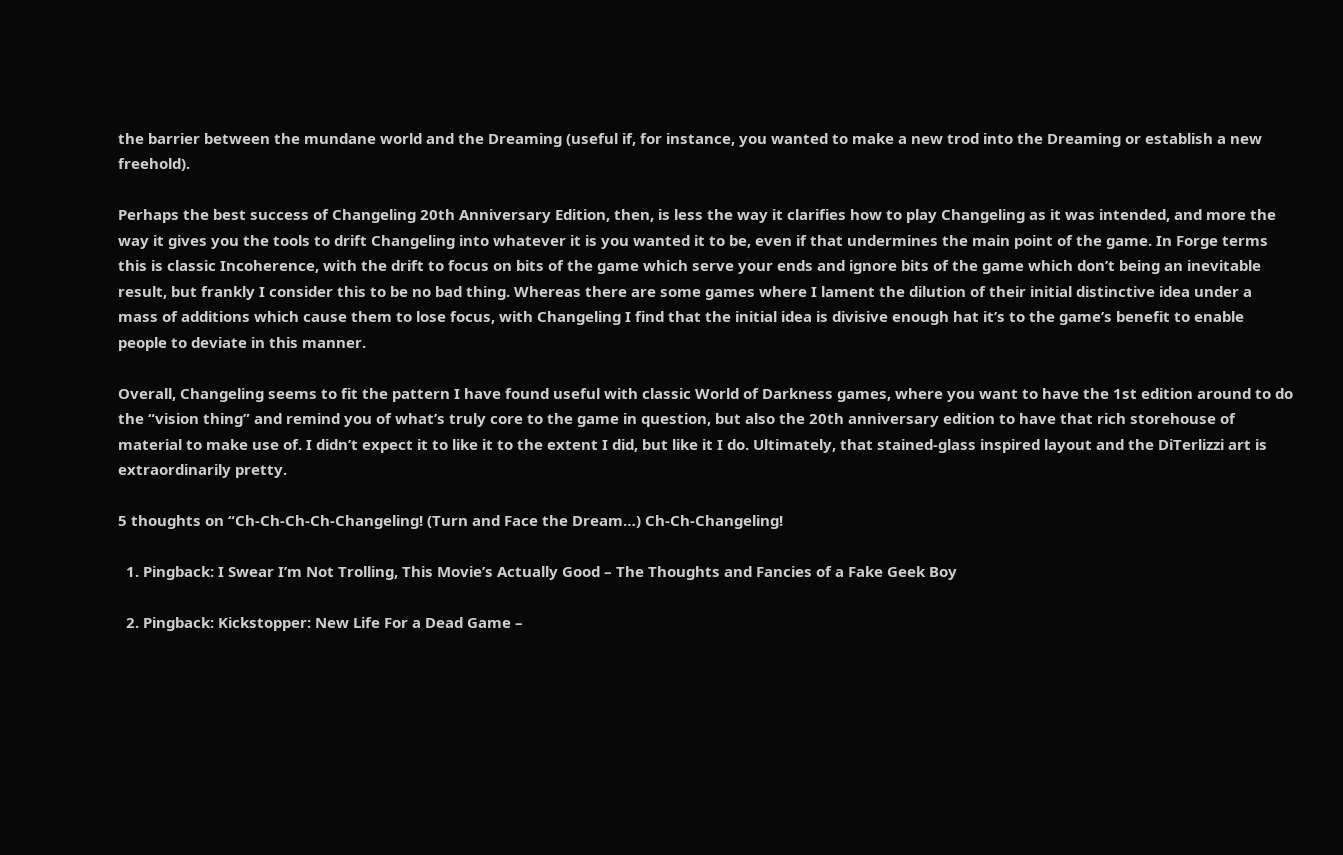the barrier between the mundane world and the Dreaming (useful if, for instance, you wanted to make a new trod into the Dreaming or establish a new freehold).

Perhaps the best success of Changeling 20th Anniversary Edition, then, is less the way it clarifies how to play Changeling as it was intended, and more the way it gives you the tools to drift Changeling into whatever it is you wanted it to be, even if that undermines the main point of the game. In Forge terms this is classic Incoherence, with the drift to focus on bits of the game which serve your ends and ignore bits of the game which don’t being an inevitable result, but frankly I consider this to be no bad thing. Whereas there are some games where I lament the dilution of their initial distinctive idea under a mass of additions which cause them to lose focus, with Changeling I find that the initial idea is divisive enough hat it’s to the game’s benefit to enable people to deviate in this manner.

Overall, Changeling seems to fit the pattern I have found useful with classic World of Darkness games, where you want to have the 1st edition around to do the “vision thing” and remind you of what’s truly core to the game in question, but also the 20th anniversary edition to have that rich storehouse of material to make use of. I didn’t expect it to like it to the extent I did, but like it I do. Ultimately, that stained-glass inspired layout and the DiTerlizzi art is extraordinarily pretty.

5 thoughts on “Ch-Ch-Ch-Ch-Changeling! (Turn and Face the Dream…) Ch-Ch-Changeling!

  1. Pingback: I Swear I’m Not Trolling, This Movie’s Actually Good – The Thoughts and Fancies of a Fake Geek Boy

  2. Pingback: Kickstopper: New Life For a Dead Game –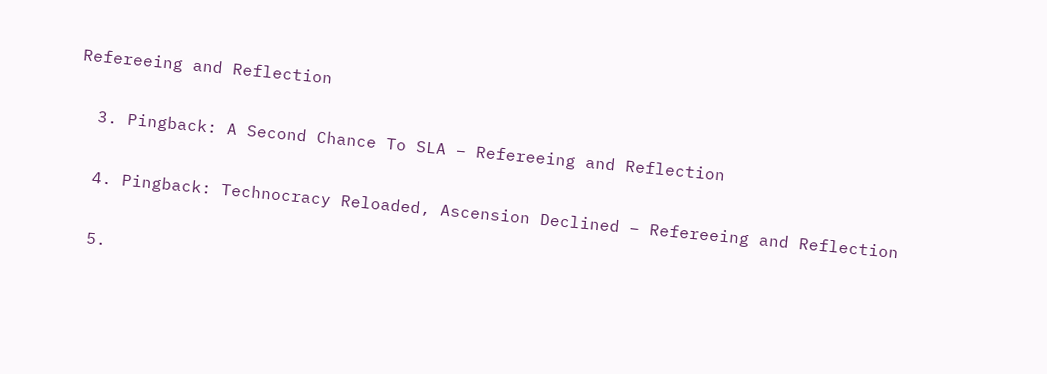Refereeing and Reflection

  3. Pingback: A Second Chance To SLA – Refereeing and Reflection

  4. Pingback: Technocracy Reloaded, Ascension Declined – Refereeing and Reflection

  5.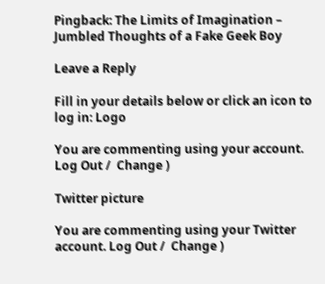Pingback: The Limits of Imagination – Jumbled Thoughts of a Fake Geek Boy

Leave a Reply

Fill in your details below or click an icon to log in: Logo

You are commenting using your account. Log Out /  Change )

Twitter picture

You are commenting using your Twitter account. Log Out /  Change )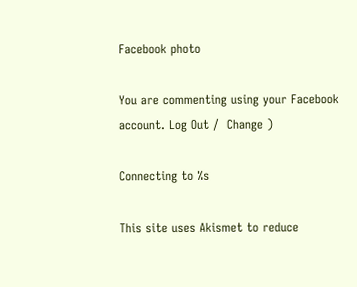Facebook photo

You are commenting using your Facebook account. Log Out /  Change )

Connecting to %s

This site uses Akismet to reduce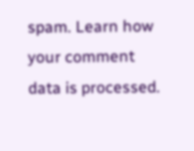spam. Learn how your comment data is processed.